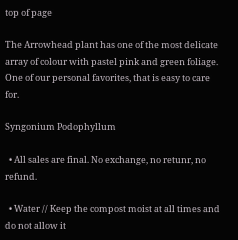top of page

The Arrowhead plant has one of the most delicate array of colour with pastel pink and green foliage. One of our personal favorites, that is easy to care for.

Syngonium Podophyllum

  • All sales are final. No exchange, no retunr, no refund.

  • Water // Keep the compost moist at all times and do not allow it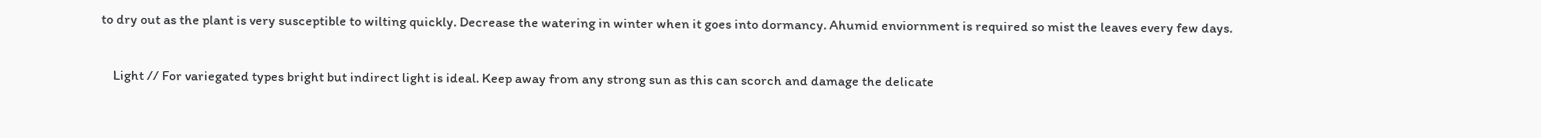to dry out as the plant is very susceptible to wilting quickly. Decrease the watering in winter when it goes into dormancy. Ahumid enviornment is required so mist the leaves every few days.

    Light // For variegated types bright but indirect light is ideal. Keep away from any strong sun as this can scorch and damage the delicate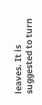leaves. It is suggested to turn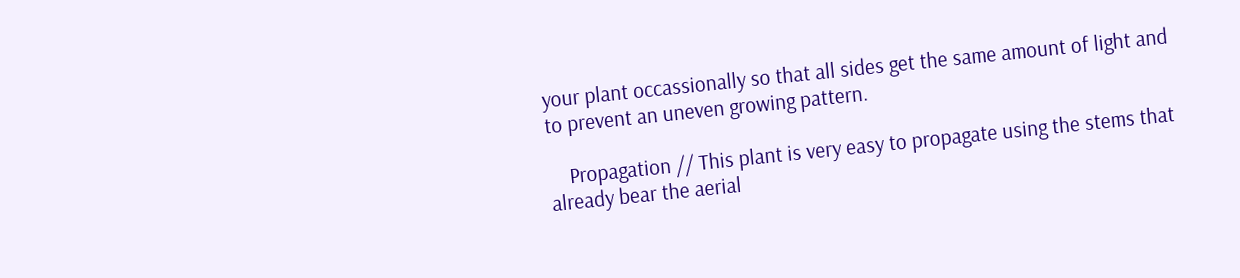your plant occassionally so that all sides get the same amount of light and to prevent an uneven growing pattern.

    Propagation // This plant is very easy to propagate using the stems that already bear the aerial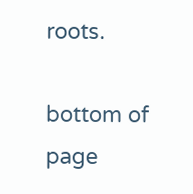roots.

bottom of page